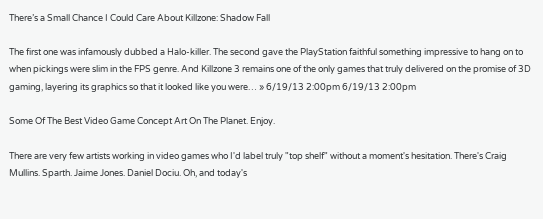There’s a Small Chance I Could Care About Killzone: Shadow Fall

The first one was infamously dubbed a Halo-killer. The second gave the PlayStation faithful something impressive to hang on to when pickings were slim in the FPS genre. And Killzone 3 remains one of the only games that truly delivered on the promise of 3D gaming, layering its graphics so that it looked like you were… » 6/19/13 2:00pm 6/19/13 2:00pm

Some Of The Best Video Game Concept Art On The Planet. Enjoy.

There are very few artists working in video games who I'd label truly "top shelf" without a moment's hesitation. There's Craig Mullins. Sparth. Jaime Jones. Daniel Dociu. Oh, and today's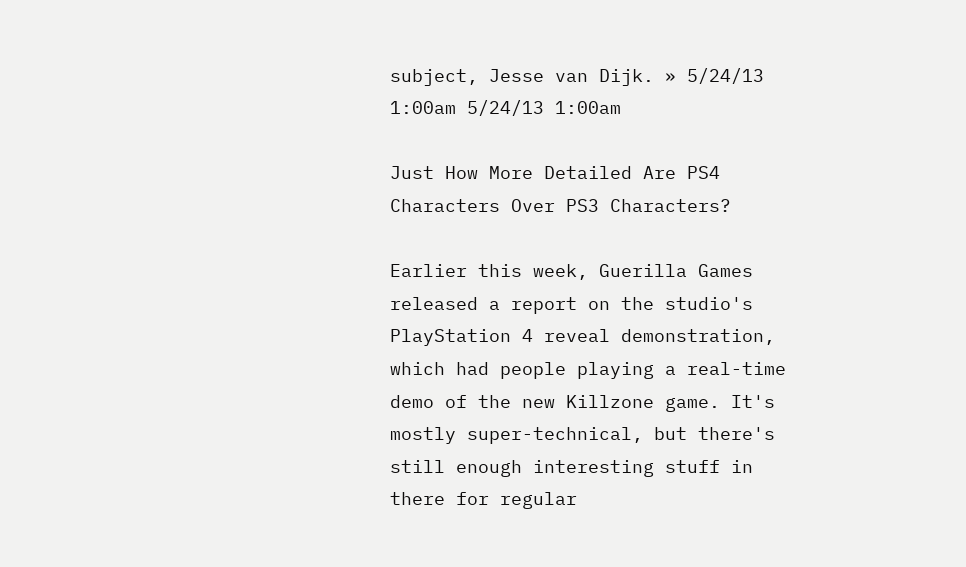subject, Jesse van Dijk. » 5/24/13 1:00am 5/24/13 1:00am

Just How More Detailed Are PS4 Characters Over PS3 Characters?

Earlier this week, Guerilla Games released a report on the studio's PlayStation 4 reveal demonstration, which had people playing a real-time demo of the new Killzone game. It's mostly super-technical, but there's still enough interesting stuff in there for regular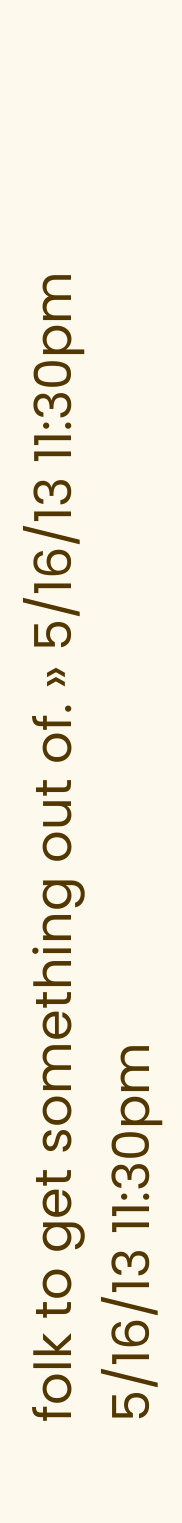folk to get something out of. » 5/16/13 11:30pm 5/16/13 11:30pm